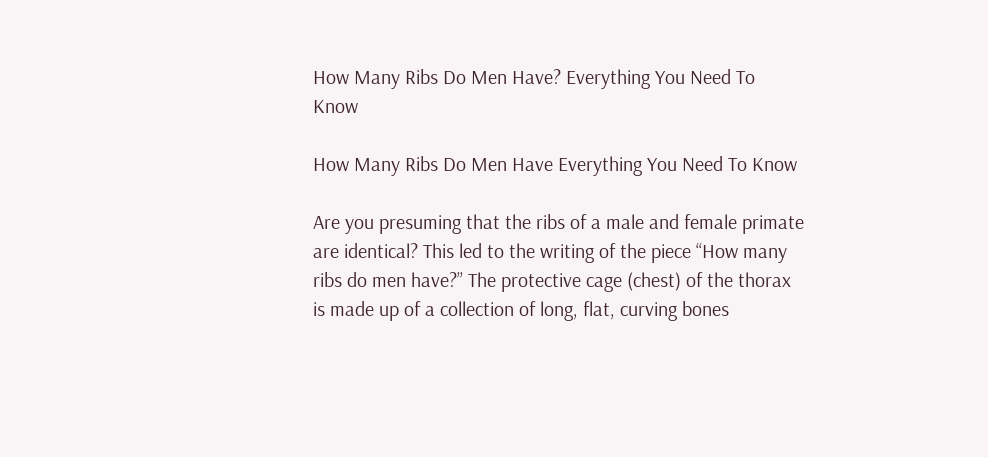How Many Ribs Do Men Have? Everything You Need To Know

How Many Ribs Do Men Have Everything You Need To Know

Are you presuming that the ribs of a male and female primate are identical? This led to the writing of the piece “How many ribs do men have?” The protective cage (chest) of the thorax is made up of a collection of long, flat, curving bones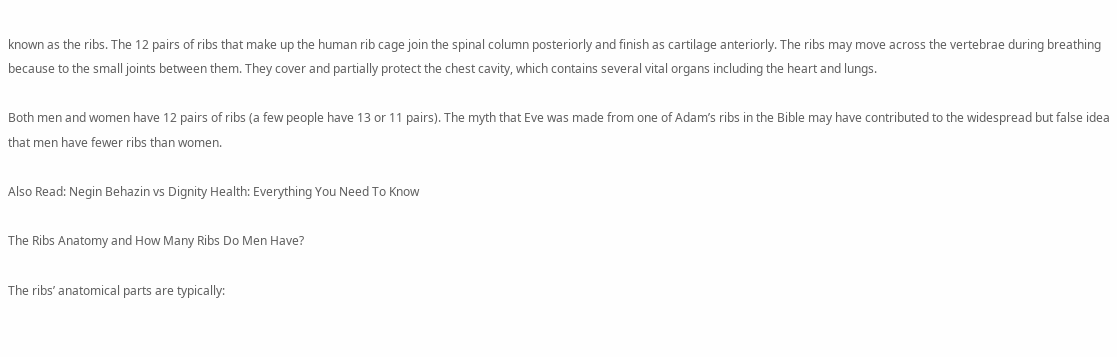known as the ribs. The 12 pairs of ribs that make up the human rib cage join the spinal column posteriorly and finish as cartilage anteriorly. The ribs may move across the vertebrae during breathing because to the small joints between them. They cover and partially protect the chest cavity, which contains several vital organs including the heart and lungs.

Both men and women have 12 pairs of ribs (a few people have 13 or 11 pairs). The myth that Eve was made from one of Adam’s ribs in the Bible may have contributed to the widespread but false idea that men have fewer ribs than women.

Also Read: Negin Behazin vs Dignity Health: Everything You Need To Know

The Ribs Anatomy and How Many Ribs Do Men Have?

The ribs’ anatomical parts are typically: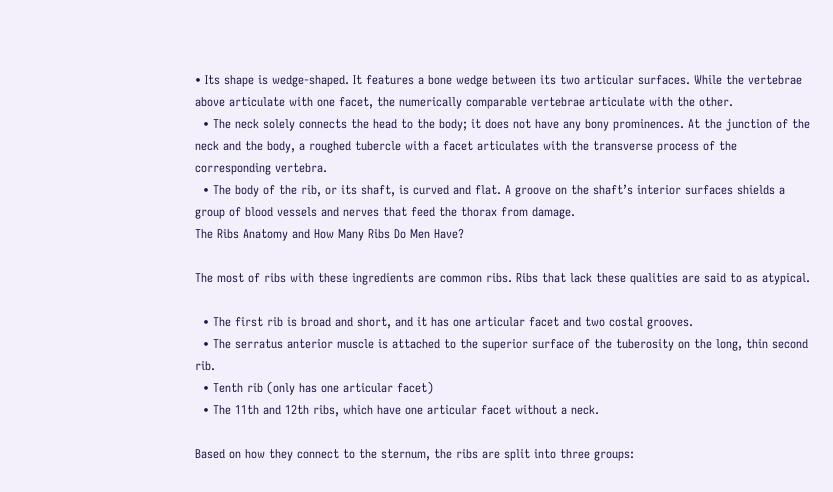• Its shape is wedge-shaped. It features a bone wedge between its two articular surfaces. While the vertebrae above articulate with one facet, the numerically comparable vertebrae articulate with the other.
  • The neck solely connects the head to the body; it does not have any bony prominences. At the junction of the neck and the body, a roughed tubercle with a facet articulates with the transverse process of the corresponding vertebra.
  • The body of the rib, or its shaft, is curved and flat. A groove on the shaft’s interior surfaces shields a group of blood vessels and nerves that feed the thorax from damage.
The Ribs Anatomy and How Many Ribs Do Men Have?

The most of ribs with these ingredients are common ribs. Ribs that lack these qualities are said to as atypical.

  • The first rib is broad and short, and it has one articular facet and two costal grooves.
  • The serratus anterior muscle is attached to the superior surface of the tuberosity on the long, thin second rib.
  • Tenth rib (only has one articular facet)
  • The 11th and 12th ribs, which have one articular facet without a neck.

Based on how they connect to the sternum, the ribs are split into three groups: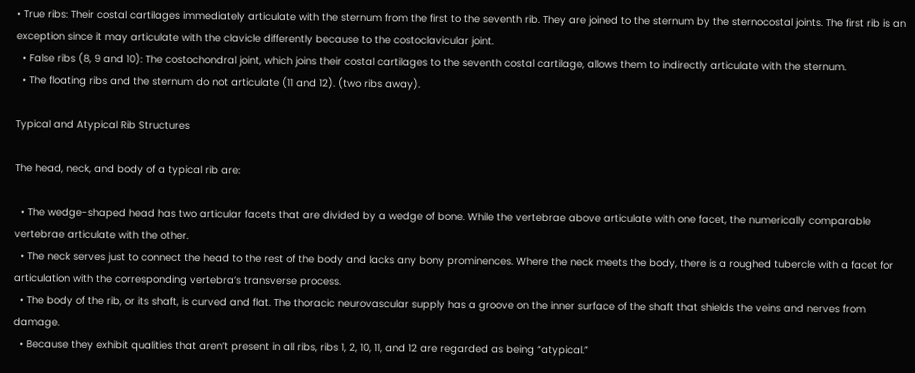• True ribs: Their costal cartilages immediately articulate with the sternum from the first to the seventh rib. They are joined to the sternum by the sternocostal joints. The first rib is an exception since it may articulate with the clavicle differently because to the costoclavicular joint.
  • False ribs (8, 9 and 10): The costochondral joint, which joins their costal cartilages to the seventh costal cartilage, allows them to indirectly articulate with the sternum.
  • The floating ribs and the sternum do not articulate (11 and 12). (two ribs away).

Typical and Atypical Rib Structures

The head, neck, and body of a typical rib are:

  • The wedge-shaped head has two articular facets that are divided by a wedge of bone. While the vertebrae above articulate with one facet, the numerically comparable vertebrae articulate with the other.
  • The neck serves just to connect the head to the rest of the body and lacks any bony prominences. Where the neck meets the body, there is a roughed tubercle with a facet for articulation with the corresponding vertebra’s transverse process.
  • The body of the rib, or its shaft, is curved and flat. The thoracic neurovascular supply has a groove on the inner surface of the shaft that shields the veins and nerves from damage.
  • Because they exhibit qualities that aren’t present in all ribs, ribs 1, 2, 10, 11, and 12 are regarded as being “atypical.”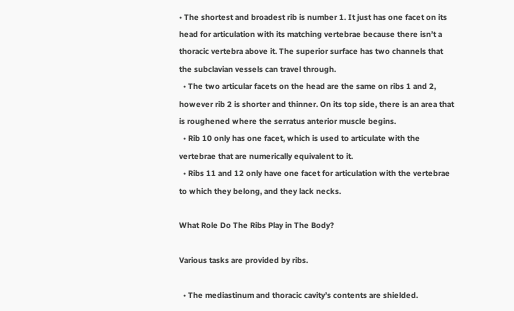• The shortest and broadest rib is number 1. It just has one facet on its head for articulation with its matching vertebrae because there isn’t a thoracic vertebra above it. The superior surface has two channels that the subclavian vessels can travel through.
  • The two articular facets on the head are the same on ribs 1 and 2, however rib 2 is shorter and thinner. On its top side, there is an area that is roughened where the serratus anterior muscle begins.
  • Rib 10 only has one facet, which is used to articulate with the vertebrae that are numerically equivalent to it.
  • Ribs 11 and 12 only have one facet for articulation with the vertebrae to which they belong, and they lack necks.

What Role Do The Ribs Play in The Body?

Various tasks are provided by ribs.

  • The mediastinum and thoracic cavity’s contents are shielded.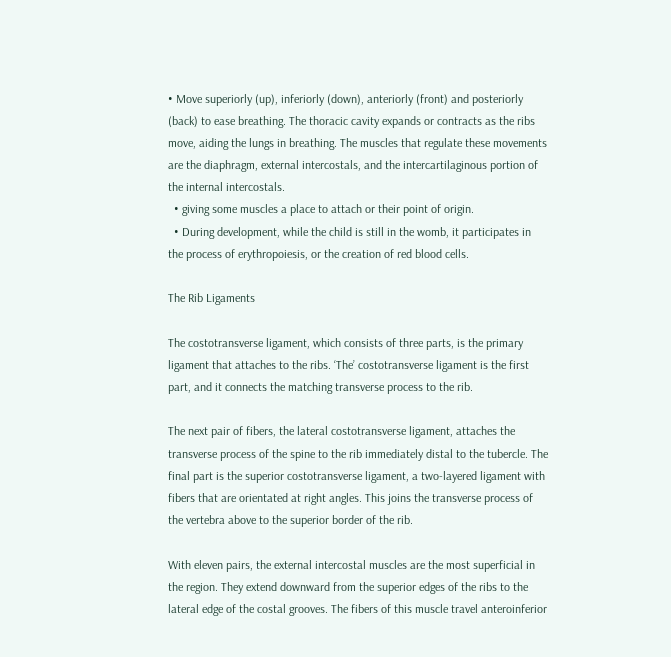• Move superiorly (up), inferiorly (down), anteriorly (front) and posteriorly (back) to ease breathing. The thoracic cavity expands or contracts as the ribs move, aiding the lungs in breathing. The muscles that regulate these movements are the diaphragm, external intercostals, and the intercartilaginous portion of the internal intercostals.
  • giving some muscles a place to attach or their point of origin.
  • During development, while the child is still in the womb, it participates in the process of erythropoiesis, or the creation of red blood cells.

The Rib Ligaments

The costotransverse ligament, which consists of three parts, is the primary ligament that attaches to the ribs. ‘The’ costotransverse ligament is the first part, and it connects the matching transverse process to the rib.

The next pair of fibers, the lateral costotransverse ligament, attaches the transverse process of the spine to the rib immediately distal to the tubercle. The final part is the superior costotransverse ligament, a two-layered ligament with fibers that are orientated at right angles. This joins the transverse process of the vertebra above to the superior border of the rib.

With eleven pairs, the external intercostal muscles are the most superficial in the region. They extend downward from the superior edges of the ribs to the lateral edge of the costal grooves. The fibers of this muscle travel anteroinferior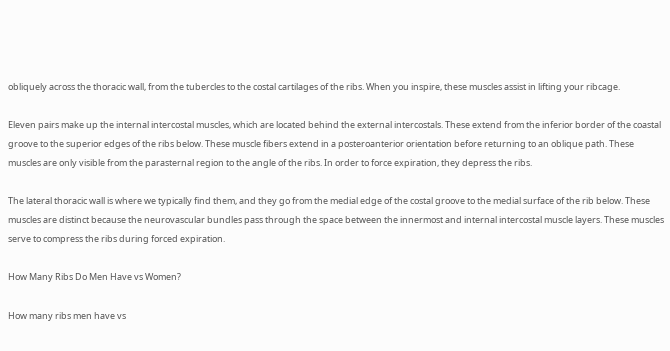obliquely across the thoracic wall, from the tubercles to the costal cartilages of the ribs. When you inspire, these muscles assist in lifting your ribcage.

Eleven pairs make up the internal intercostal muscles, which are located behind the external intercostals. These extend from the inferior border of the coastal groove to the superior edges of the ribs below. These muscle fibers extend in a posteroanterior orientation before returning to an oblique path. These muscles are only visible from the parasternal region to the angle of the ribs. In order to force expiration, they depress the ribs.

The lateral thoracic wall is where we typically find them, and they go from the medial edge of the costal groove to the medial surface of the rib below. These muscles are distinct because the neurovascular bundles pass through the space between the innermost and internal intercostal muscle layers. These muscles serve to compress the ribs during forced expiration.

How Many Ribs Do Men Have vs Women?

How many ribs men have vs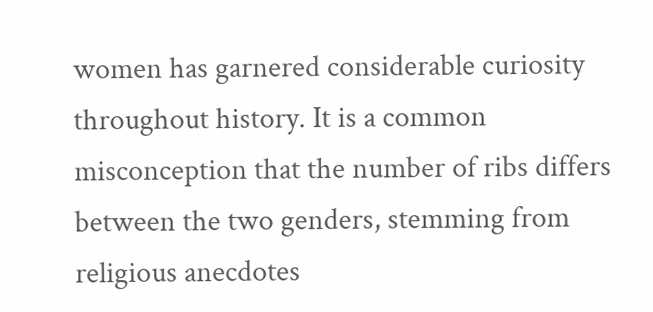women has garnered considerable curiosity throughout history. It is a common misconception that the number of ribs differs between the two genders, stemming from religious anecdotes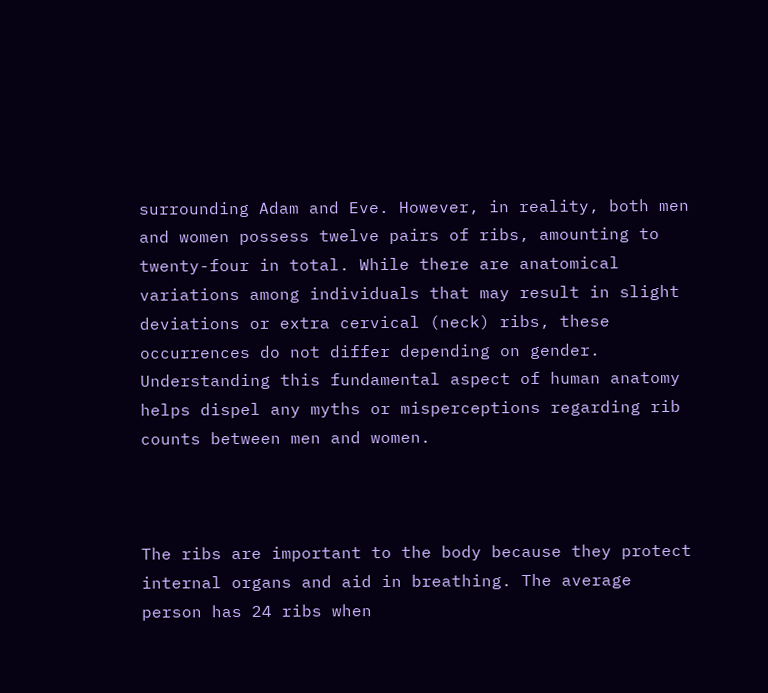surrounding Adam and Eve. However, in reality, both men and women possess twelve pairs of ribs, amounting to twenty-four in total. While there are anatomical variations among individuals that may result in slight deviations or extra cervical (neck) ribs, these occurrences do not differ depending on gender. Understanding this fundamental aspect of human anatomy helps dispel any myths or misperceptions regarding rib counts between men and women.



The ribs are important to the body because they protect internal organs and aid in breathing. The average person has 24 ribs when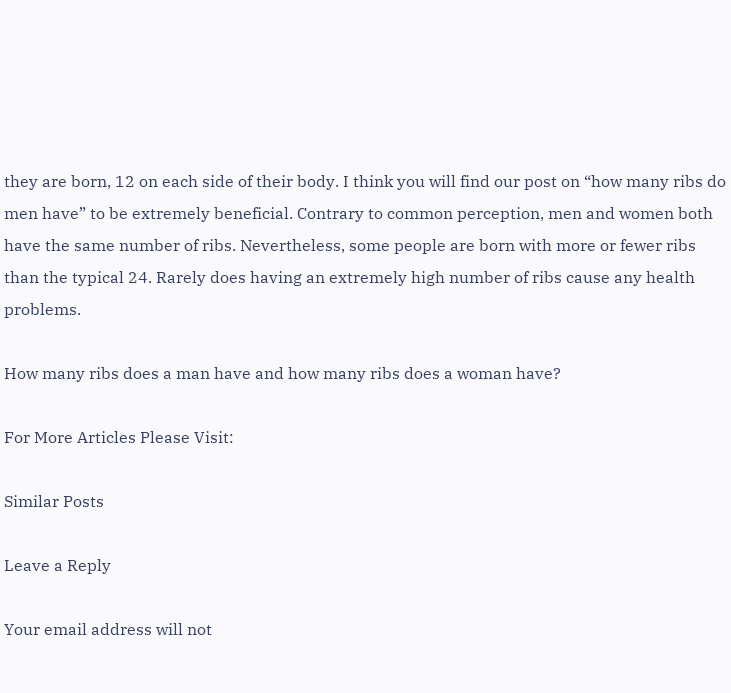they are born, 12 on each side of their body. I think you will find our post on “how many ribs do men have” to be extremely beneficial. Contrary to common perception, men and women both have the same number of ribs. Nevertheless, some people are born with more or fewer ribs than the typical 24. Rarely does having an extremely high number of ribs cause any health problems.

How many ribs does a man have and how many ribs does a woman have?

For More Articles Please Visit:

Similar Posts

Leave a Reply

Your email address will not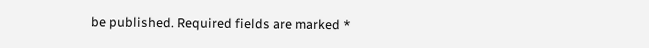be published. Required fields are marked *